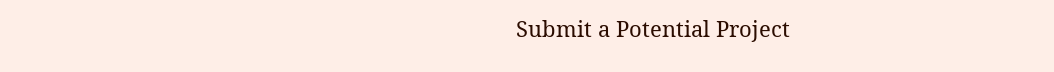Submit a Potential Project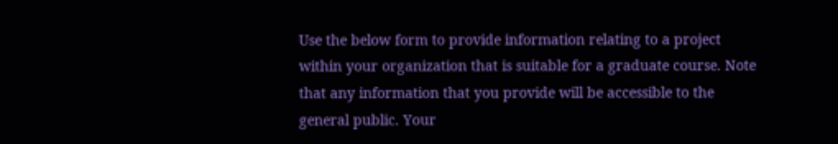Use the below form to provide information relating to a project within your organization that is suitable for a graduate course. Note that any information that you provide will be accessible to the general public. Your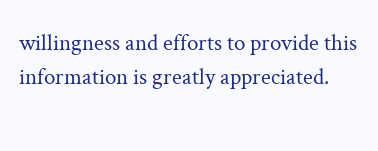willingness and efforts to provide this information is greatly appreciated.